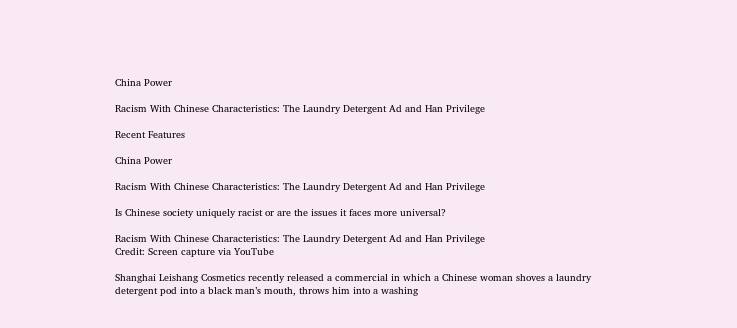China Power

Racism With Chinese Characteristics: The Laundry Detergent Ad and Han Privilege

Recent Features

China Power

Racism With Chinese Characteristics: The Laundry Detergent Ad and Han Privilege

Is Chinese society uniquely racist or are the issues it faces more universal?

Racism With Chinese Characteristics: The Laundry Detergent Ad and Han Privilege
Credit: Screen capture via YouTube

Shanghai Leishang Cosmetics recently released a commercial in which a Chinese woman shoves a laundry detergent pod into a black man’s mouth, throws him into a washing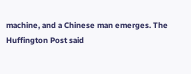machine, and a Chinese man emerges. The Huffington Post said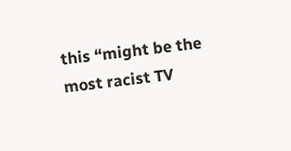this “might be the most racist TV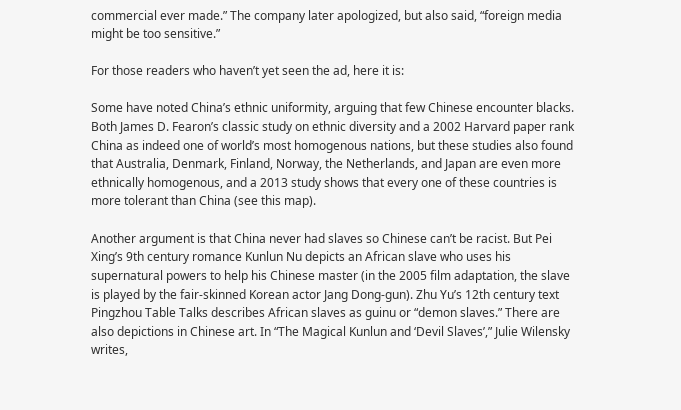commercial ever made.” The company later apologized, but also said, “foreign media might be too sensitive.”

For those readers who haven’t yet seen the ad, here it is:

Some have noted China’s ethnic uniformity, arguing that few Chinese encounter blacks. Both James D. Fearon’s classic study on ethnic diversity and a 2002 Harvard paper rank China as indeed one of world’s most homogenous nations, but these studies also found that Australia, Denmark, Finland, Norway, the Netherlands, and Japan are even more ethnically homogenous, and a 2013 study shows that every one of these countries is more tolerant than China (see this map).

Another argument is that China never had slaves so Chinese can’t be racist. But Pei Xing’s 9th century romance Kunlun Nu depicts an African slave who uses his supernatural powers to help his Chinese master (in the 2005 film adaptation, the slave is played by the fair-skinned Korean actor Jang Dong-gun). Zhu Yu’s 12th century text Pingzhou Table Talks describes African slaves as guinu or “demon slaves.” There are also depictions in Chinese art. In “The Magical Kunlun and ‘Devil Slaves’,” Julie Wilensky writes,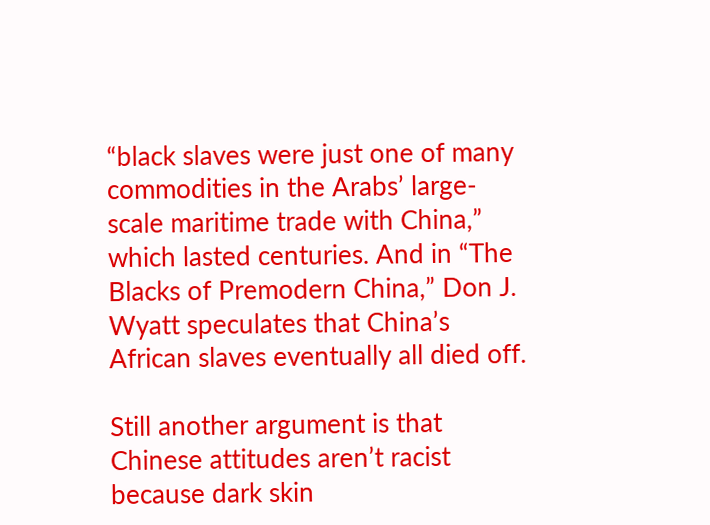“black slaves were just one of many commodities in the Arabs’ large-scale maritime trade with China,” which lasted centuries. And in “The Blacks of Premodern China,” Don J. Wyatt speculates that China’s African slaves eventually all died off.

Still another argument is that Chinese attitudes aren’t racist because dark skin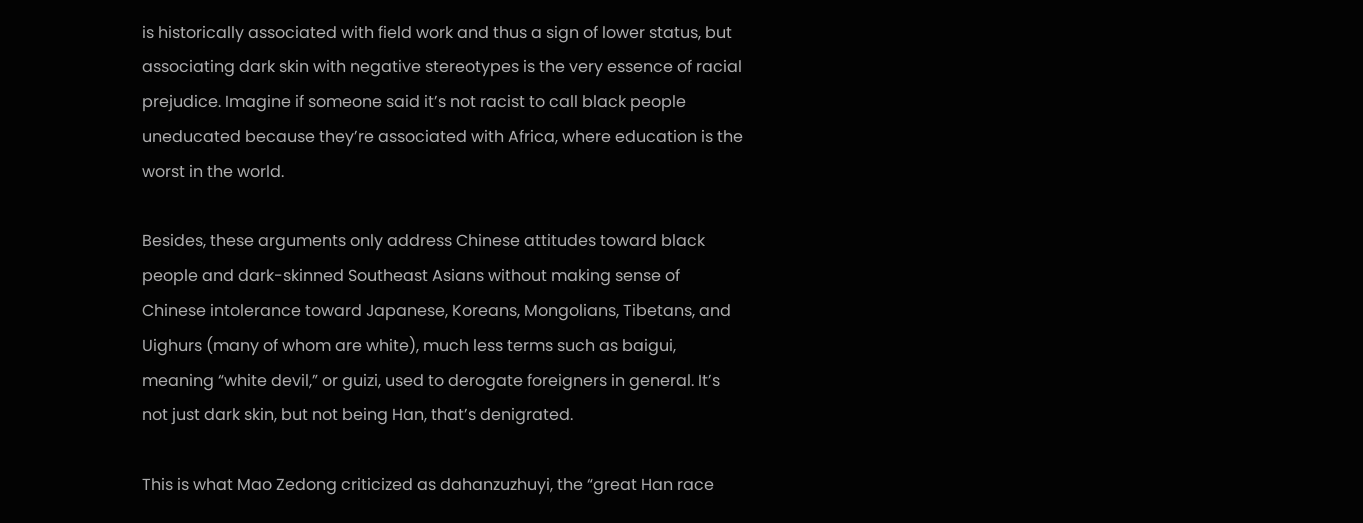is historically associated with field work and thus a sign of lower status, but associating dark skin with negative stereotypes is the very essence of racial prejudice. Imagine if someone said it’s not racist to call black people uneducated because they’re associated with Africa, where education is the worst in the world.

Besides, these arguments only address Chinese attitudes toward black people and dark-skinned Southeast Asians without making sense of Chinese intolerance toward Japanese, Koreans, Mongolians, Tibetans, and Uighurs (many of whom are white), much less terms such as baigui, meaning “white devil,” or guizi, used to derogate foreigners in general. It’s not just dark skin, but not being Han, that’s denigrated.

This is what Mao Zedong criticized as dahanzuzhuyi, the “great Han race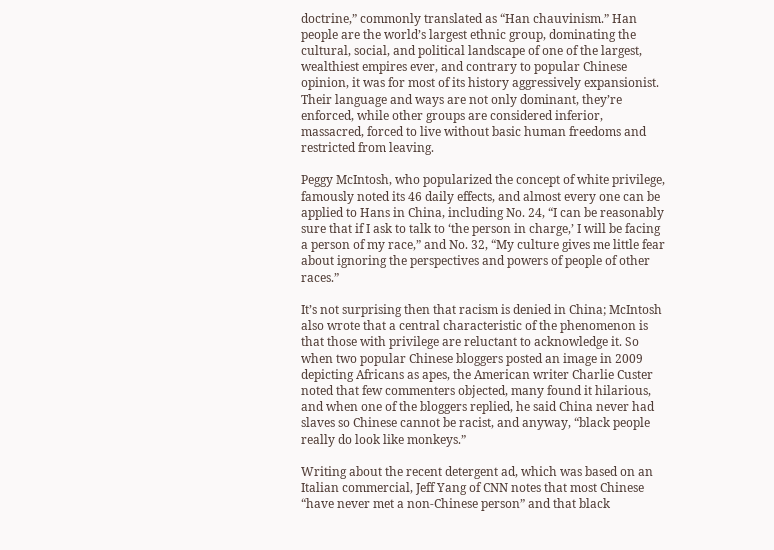doctrine,” commonly translated as “Han chauvinism.” Han people are the world’s largest ethnic group, dominating the cultural, social, and political landscape of one of the largest, wealthiest empires ever, and contrary to popular Chinese opinion, it was for most of its history aggressively expansionist. Their language and ways are not only dominant, they’re enforced, while other groups are considered inferior, massacred, forced to live without basic human freedoms and restricted from leaving.

Peggy McIntosh, who popularized the concept of white privilege, famously noted its 46 daily effects, and almost every one can be applied to Hans in China, including No. 24, “I can be reasonably sure that if I ask to talk to ‘the person in charge,’ I will be facing a person of my race,” and No. 32, “My culture gives me little fear about ignoring the perspectives and powers of people of other races.”

It’s not surprising then that racism is denied in China; McIntosh also wrote that a central characteristic of the phenomenon is that those with privilege are reluctant to acknowledge it. So when two popular Chinese bloggers posted an image in 2009 depicting Africans as apes, the American writer Charlie Custer noted that few commenters objected, many found it hilarious, and when one of the bloggers replied, he said China never had slaves so Chinese cannot be racist, and anyway, “black people really do look like monkeys.”

Writing about the recent detergent ad, which was based on an Italian commercial, Jeff Yang of CNN notes that most Chinese “have never met a non-Chinese person” and that black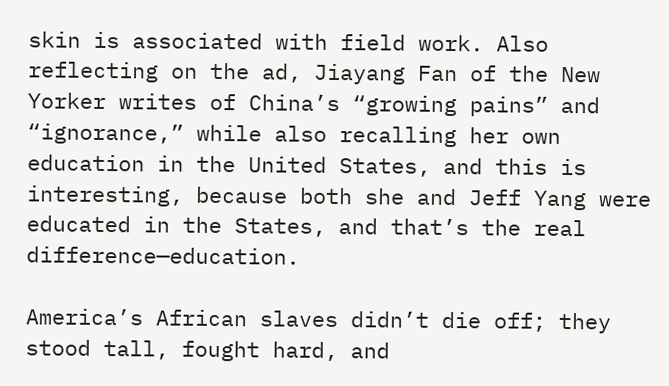skin is associated with field work. Also reflecting on the ad, Jiayang Fan of the New Yorker writes of China’s “growing pains” and “ignorance,” while also recalling her own education in the United States, and this is interesting, because both she and Jeff Yang were educated in the States, and that’s the real difference—education.

America’s African slaves didn’t die off; they stood tall, fought hard, and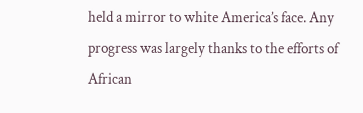held a mirror to white America’s face. Any progress was largely thanks to the efforts of African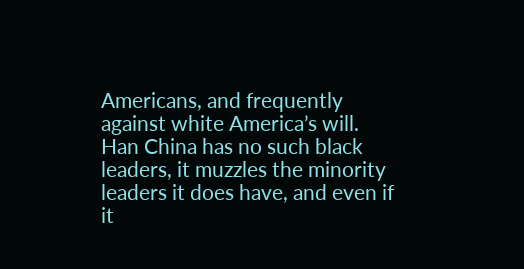Americans, and frequently against white America’s will. Han China has no such black leaders, it muzzles the minority leaders it does have, and even if it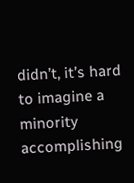didn’t, it’s hard to imagine a minority accomplishing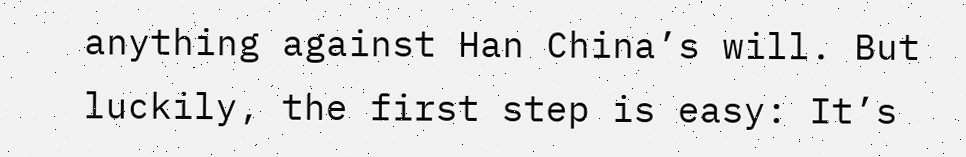anything against Han China’s will. But luckily, the first step is easy: It’s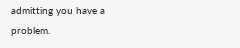admitting you have a problem.